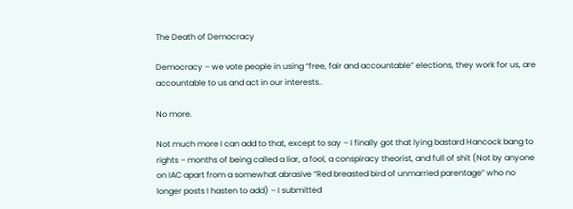The Death of Democracy

Democracy – we vote people in using “free, fair and accountable” elections, they work for us, are accountable to us and act in our interests..

No more.

Not much more I can add to that, except to say – I finally got that lying bastard Hancock bang to rights – months of being called a liar, a fool, a conspiracy theorist, and full of shit (Not by anyone on IAC apart from a somewhat abrasive “Red breasted bird of unmarried parentage” who no longer posts I hasten to add) – I submitted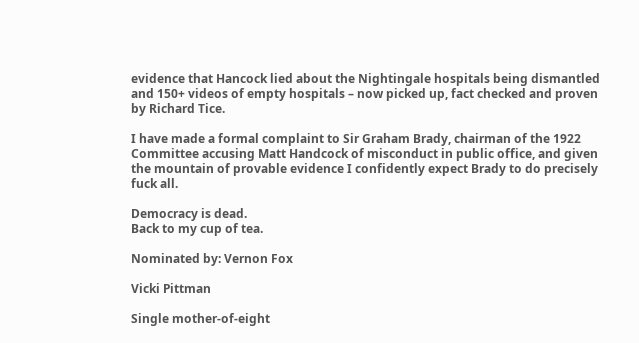evidence that Hancock lied about the Nightingale hospitals being dismantled and 150+ videos of empty hospitals – now picked up, fact checked and proven by Richard Tice.

I have made a formal complaint to Sir Graham Brady, chairman of the 1922 Committee accusing Matt Handcock of misconduct in public office, and given the mountain of provable evidence I confidently expect Brady to do precisely fuck all.

Democracy is dead.
Back to my cup of tea.

Nominated by: Vernon Fox

Vicki Pittman

Single mother-of-eight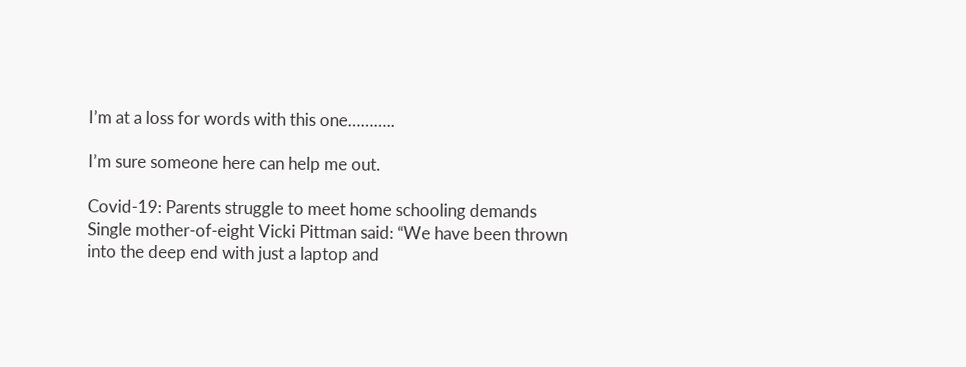I’m at a loss for words with this one………..

I’m sure someone here can help me out.

Covid-19: Parents struggle to meet home schooling demands
Single mother-of-eight Vicki Pittman said: “We have been thrown into the deep end with just a laptop and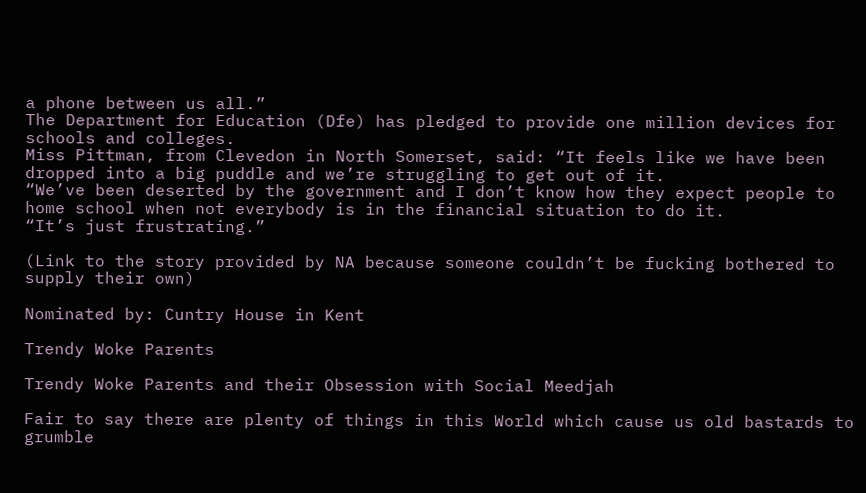a phone between us all.”
The Department for Education (Dfe) has pledged to provide one million devices for schools and colleges.
Miss Pittman, from Clevedon in North Somerset, said: “It feels like we have been dropped into a big puddle and we’re struggling to get out of it.
“We’ve been deserted by the government and I don’t know how they expect people to home school when not everybody is in the financial situation to do it.
“It’s just frustrating.”

(Link to the story provided by NA because someone couldn’t be fucking bothered to supply their own)

Nominated by: Cuntry House in Kent

Trendy Woke Parents

Trendy Woke Parents and their Obsession with Social Meedjah

Fair to say there are plenty of things in this World which cause us old bastards to grumble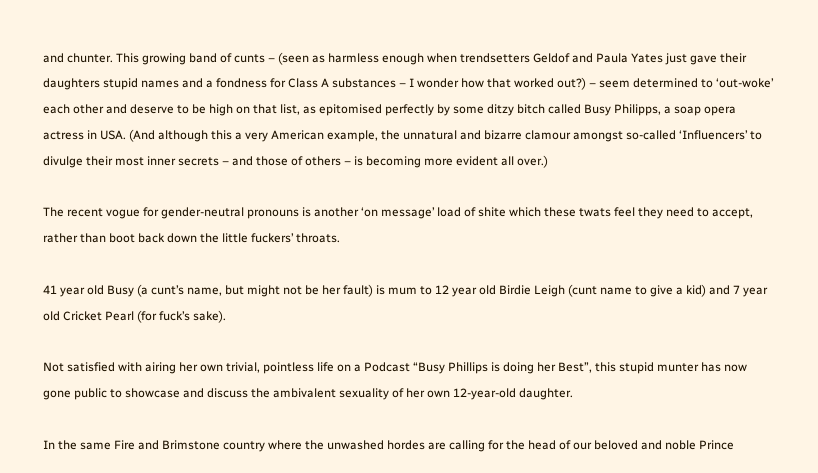and chunter. This growing band of cunts – (seen as harmless enough when trendsetters Geldof and Paula Yates just gave their daughters stupid names and a fondness for Class A substances – I wonder how that worked out?) – seem determined to ‘out-woke’ each other and deserve to be high on that list, as epitomised perfectly by some ditzy bitch called Busy Philipps, a soap opera actress in USA. (And although this a very American example, the unnatural and bizarre clamour amongst so-called ‘Influencers’ to divulge their most inner secrets – and those of others – is becoming more evident all over.)

The recent vogue for gender-neutral pronouns is another ‘on message’ load of shite which these twats feel they need to accept, rather than boot back down the little fuckers’ throats.

41 year old Busy (a cunt’s name, but might not be her fault) is mum to 12 year old Birdie Leigh (cunt name to give a kid) and 7 year old Cricket Pearl (for fuck’s sake).

Not satisfied with airing her own trivial, pointless life on a Podcast “Busy Phillips is doing her Best”, this stupid munter has now gone public to showcase and discuss the ambivalent sexuality of her own 12-year-old daughter.

In the same Fire and Brimstone country where the unwashed hordes are calling for the head of our beloved and noble Prince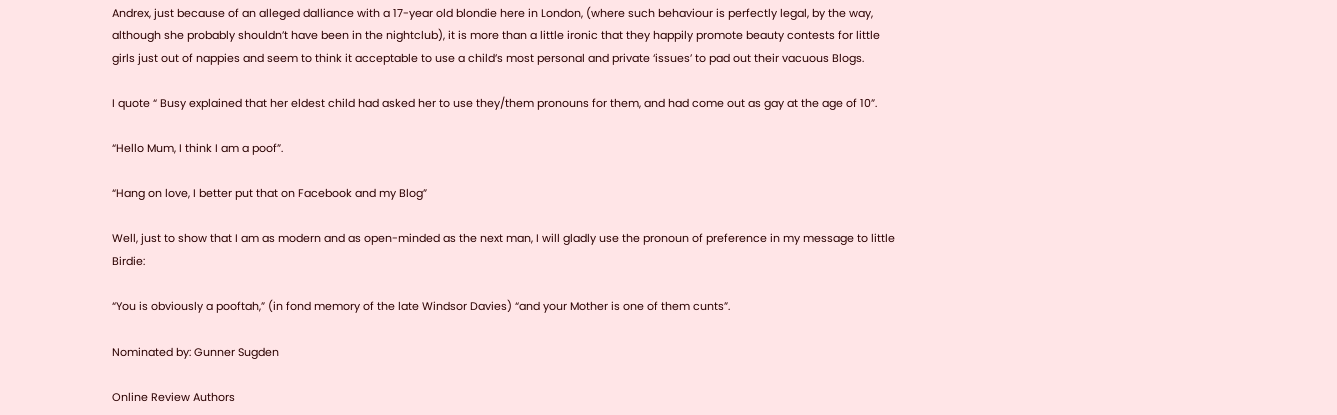Andrex, just because of an alleged dalliance with a 17-year old blondie here in London, (where such behaviour is perfectly legal, by the way, although she probably shouldn’t have been in the nightclub), it is more than a little ironic that they happily promote beauty contests for little girls just out of nappies and seem to think it acceptable to use a child’s most personal and private ‘issues’ to pad out their vacuous Blogs.

I quote “ Busy explained that her eldest child had asked her to use they/them pronouns for them, and had come out as gay at the age of 10”.

“Hello Mum, I think I am a poof”.

“Hang on love, I better put that on Facebook and my Blog”

Well, just to show that I am as modern and as open-minded as the next man, I will gladly use the pronoun of preference in my message to little Birdie:

“You is obviously a pooftah,” (in fond memory of the late Windsor Davies) “and your Mother is one of them cunts”.

Nominated by: Gunner Sugden

Online Review Authors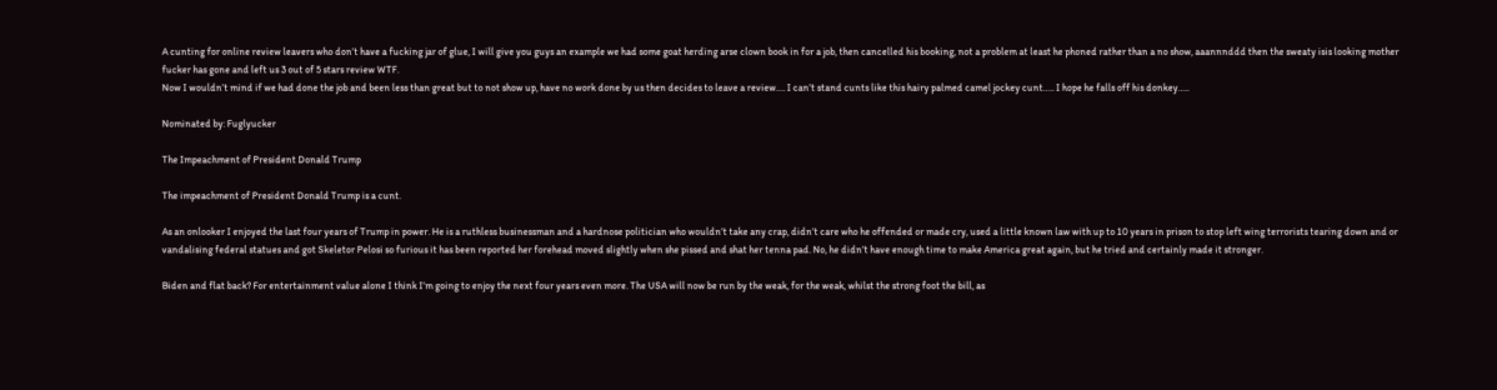A cunting for online review leavers who don’t have a fucking jar of glue, I will give you guys an example we had some goat herding arse clown book in for a job, then cancelled his booking, not a problem at least he phoned rather than a no show, aaannnddd then the sweaty isis looking mother fucker has gone and left us 3 out of 5 stars review WTF.
Now I wouldn’t mind if we had done the job and been less than great but to not show up, have no work done by us then decides to leave a review…. I can’t stand cunts like this hairy palmed camel jockey cunt….. I hope he falls off his donkey…..

Nominated by: Fuglyucker

The Impeachment of President Donald Trump

The impeachment of President Donald Trump is a cunt.

As an onlooker I enjoyed the last four years of Trump in power. He is a ruthless businessman and a hardnose politician who wouldn’t take any crap, didn’t care who he offended or made cry, used a little known law with up to 10 years in prison to stop left wing terrorists tearing down and or vandalising federal statues and got Skeletor Pelosi so furious it has been reported her forehead moved slightly when she pissed and shat her tenna pad. No, he didn’t have enough time to make America great again, but he tried and certainly made it stronger.

Biden and flat back? For entertainment value alone I think I’m going to enjoy the next four years even more. The USA will now be run by the weak, for the weak, whilst the strong foot the bill, as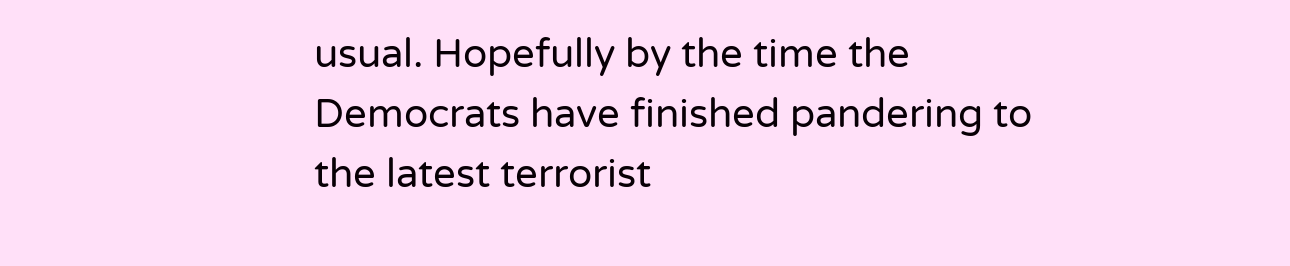usual. Hopefully by the time the Democrats have finished pandering to the latest terrorist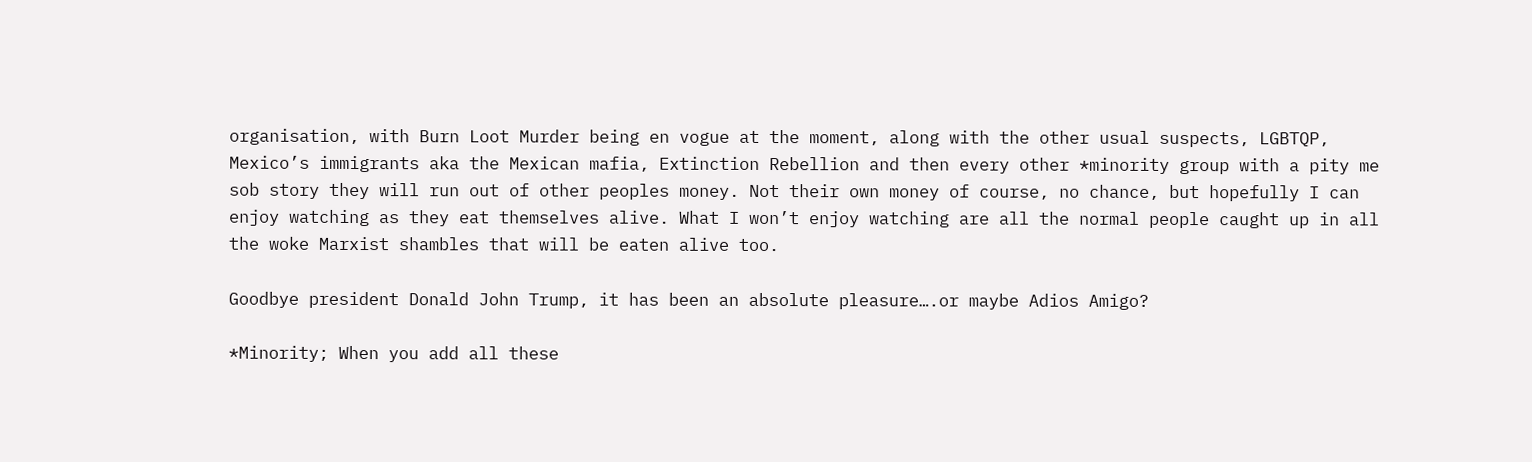organisation, with Burn Loot Murder being en vogue at the moment, along with the other usual suspects, LGBTQP, Mexico’s immigrants aka the Mexican mafia, Extinction Rebellion and then every other *minority group with a pity me sob story they will run out of other peoples money. Not their own money of course, no chance, but hopefully I can enjoy watching as they eat themselves alive. What I won’t enjoy watching are all the normal people caught up in all the woke Marxist shambles that will be eaten alive too.

Goodbye president Donald John Trump, it has been an absolute pleasure….or maybe Adios Amigo?

*Minority; When you add all these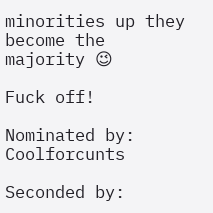minorities up they become the majority 😉

Fuck off!

Nominated by: Coolforcunts

Seconded by: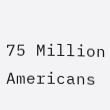75 Million Americans